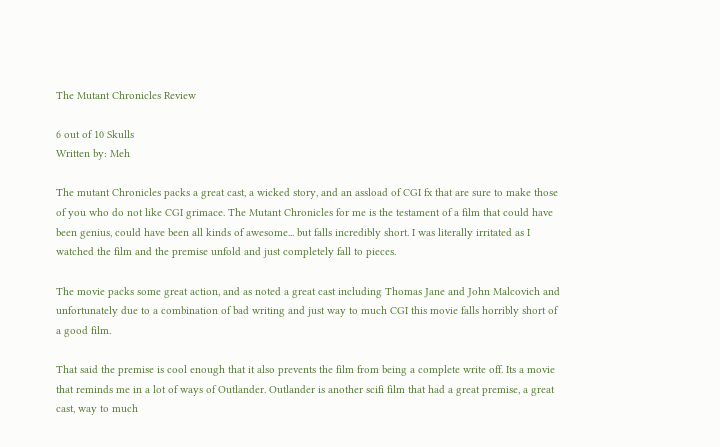The Mutant Chronicles Review

6 out of 10 Skulls
Written by: Meh

The mutant Chronicles packs a great cast, a wicked story, and an assload of CGI fx that are sure to make those of you who do not like CGI grimace. The Mutant Chronicles for me is the testament of a film that could have been genius, could have been all kinds of awesome... but falls incredibly short. I was literally irritated as I watched the film and the premise unfold and just completely fall to pieces.

The movie packs some great action, and as noted a great cast including Thomas Jane and John Malcovich and unfortunately due to a combination of bad writing and just way to much CGI this movie falls horribly short of a good film.

That said the premise is cool enough that it also prevents the film from being a complete write off. Its a movie that reminds me in a lot of ways of Outlander. Outlander is another scifi film that had a great premise, a great cast, way to much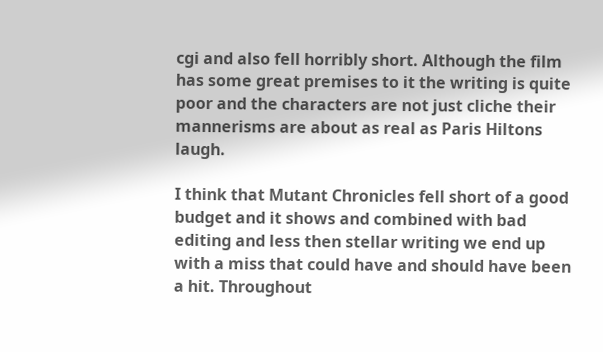cgi and also fell horribly short. Although the film has some great premises to it the writing is quite poor and the characters are not just cliche their mannerisms are about as real as Paris Hiltons laugh.

I think that Mutant Chronicles fell short of a good budget and it shows and combined with bad editing and less then stellar writing we end up with a miss that could have and should have been a hit. Throughout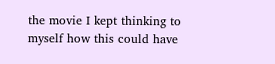the movie I kept thinking to myself how this could have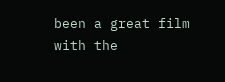been a great film with the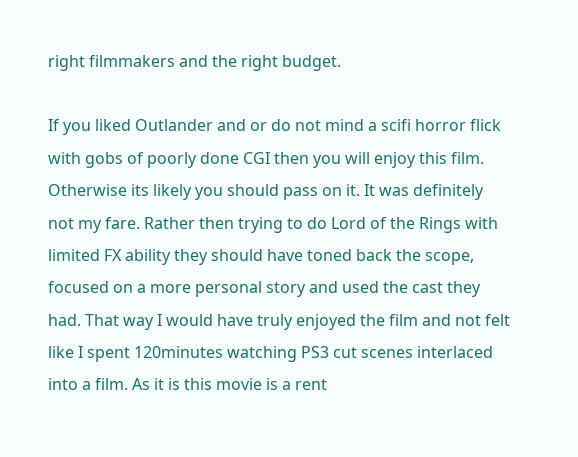right filmmakers and the right budget.

If you liked Outlander and or do not mind a scifi horror flick with gobs of poorly done CGI then you will enjoy this film. Otherwise its likely you should pass on it. It was definitely not my fare. Rather then trying to do Lord of the Rings with limited FX ability they should have toned back the scope, focused on a more personal story and used the cast they had. That way I would have truly enjoyed the film and not felt like I spent 120minutes watching PS3 cut scenes interlaced into a film. As it is this movie is a rent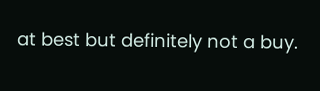at best but definitely not a buy.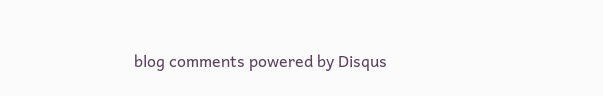blog comments powered by Disqus